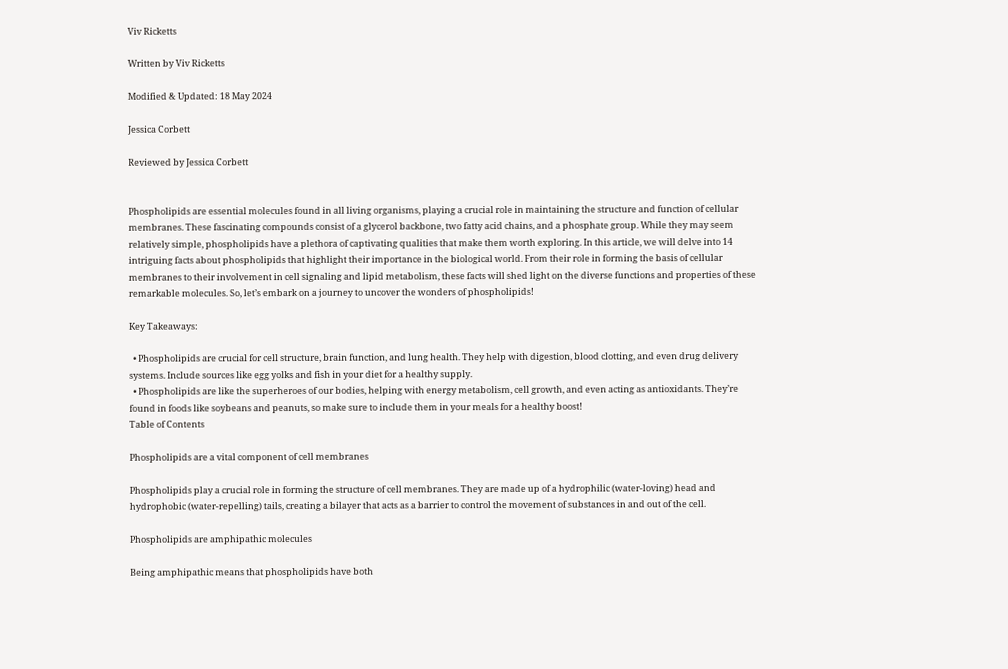Viv Ricketts

Written by Viv Ricketts

Modified & Updated: 18 May 2024

Jessica Corbett

Reviewed by Jessica Corbett


Phospholipids are essential molecules found in all living organisms, playing a crucial role in maintaining the structure and function of cellular membranes. These fascinating compounds consist of a glycerol backbone, two fatty acid chains, and a phosphate group. While they may seem relatively simple, phospholipids have a plethora of captivating qualities that make them worth exploring. In this article, we will delve into 14 intriguing facts about phospholipids that highlight their importance in the biological world. From their role in forming the basis of cellular membranes to their involvement in cell signaling and lipid metabolism, these facts will shed light on the diverse functions and properties of these remarkable molecules. So, let’s embark on a journey to uncover the wonders of phospholipids!

Key Takeaways:

  • Phospholipids are crucial for cell structure, brain function, and lung health. They help with digestion, blood clotting, and even drug delivery systems. Include sources like egg yolks and fish in your diet for a healthy supply.
  • Phospholipids are like the superheroes of our bodies, helping with energy metabolism, cell growth, and even acting as antioxidants. They’re found in foods like soybeans and peanuts, so make sure to include them in your meals for a healthy boost!
Table of Contents

Phospholipids are a vital component of cell membranes

Phospholipids play a crucial role in forming the structure of cell membranes. They are made up of a hydrophilic (water-loving) head and hydrophobic (water-repelling) tails, creating a bilayer that acts as a barrier to control the movement of substances in and out of the cell.

Phospholipids are amphipathic molecules

Being amphipathic means that phospholipids have both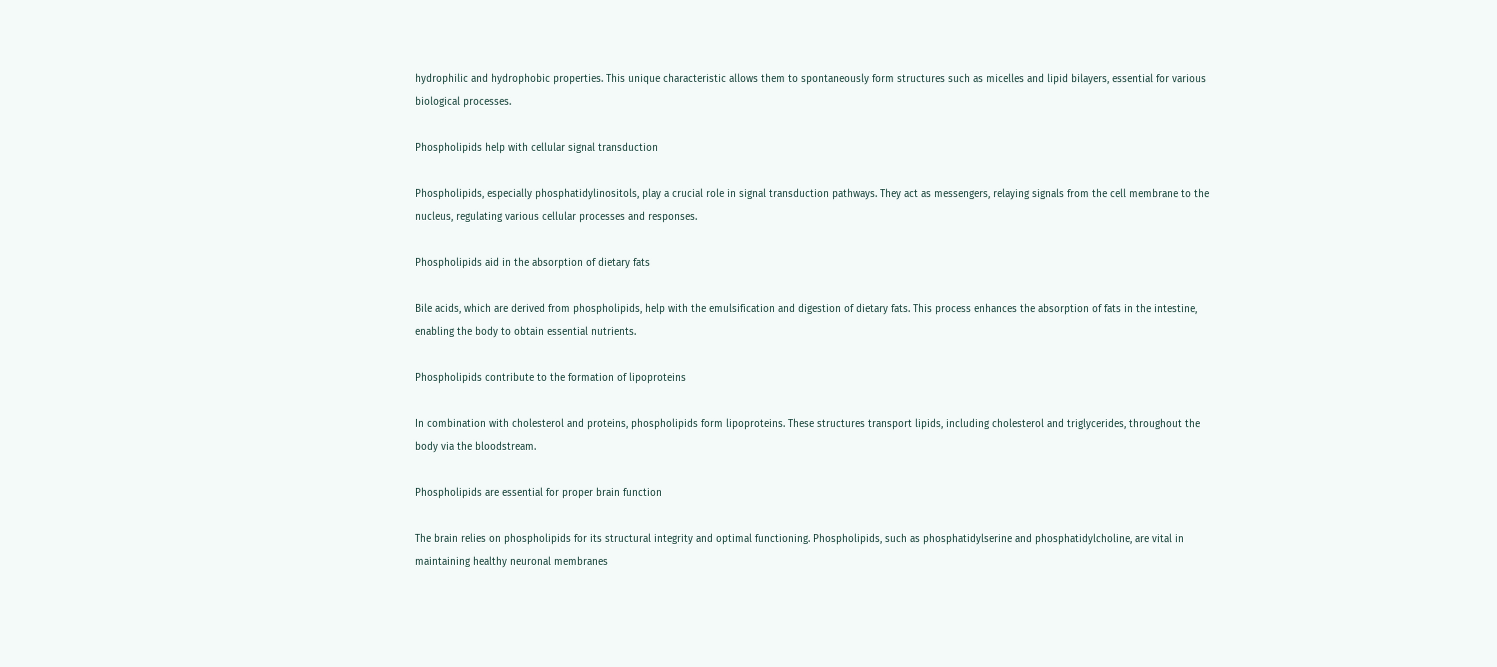hydrophilic and hydrophobic properties. This unique characteristic allows them to spontaneously form structures such as micelles and lipid bilayers, essential for various biological processes.

Phospholipids help with cellular signal transduction

Phospholipids, especially phosphatidylinositols, play a crucial role in signal transduction pathways. They act as messengers, relaying signals from the cell membrane to the nucleus, regulating various cellular processes and responses.

Phospholipids aid in the absorption of dietary fats

Bile acids, which are derived from phospholipids, help with the emulsification and digestion of dietary fats. This process enhances the absorption of fats in the intestine, enabling the body to obtain essential nutrients.

Phospholipids contribute to the formation of lipoproteins

In combination with cholesterol and proteins, phospholipids form lipoproteins. These structures transport lipids, including cholesterol and triglycerides, throughout the body via the bloodstream.

Phospholipids are essential for proper brain function

The brain relies on phospholipids for its structural integrity and optimal functioning. Phospholipids, such as phosphatidylserine and phosphatidylcholine, are vital in maintaining healthy neuronal membranes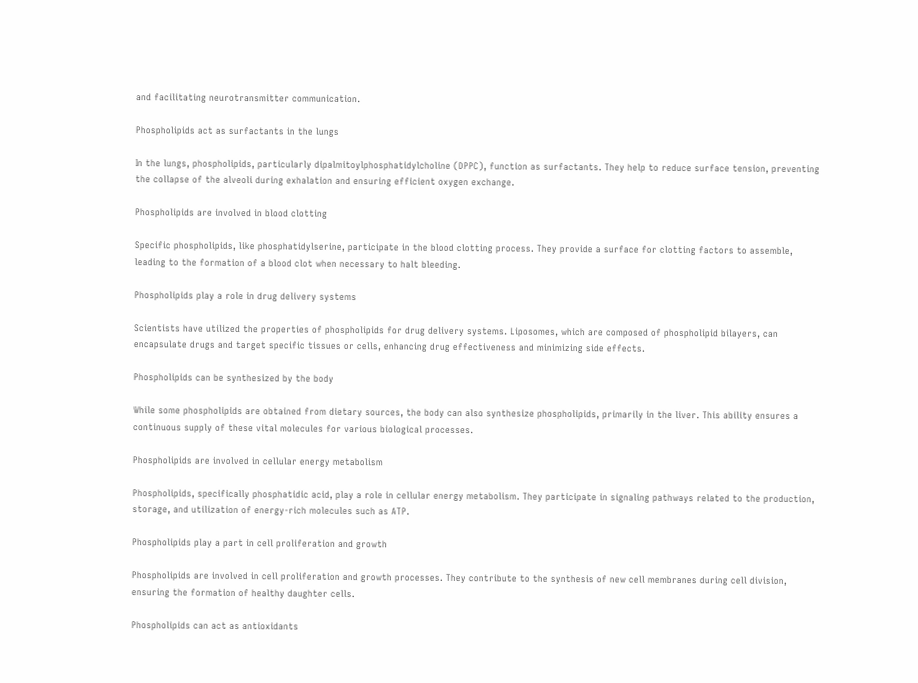and facilitating neurotransmitter communication.

Phospholipids act as surfactants in the lungs

In the lungs, phospholipids, particularly dipalmitoylphosphatidylcholine (DPPC), function as surfactants. They help to reduce surface tension, preventing the collapse of the alveoli during exhalation and ensuring efficient oxygen exchange.

Phospholipids are involved in blood clotting

Specific phospholipids, like phosphatidylserine, participate in the blood clotting process. They provide a surface for clotting factors to assemble, leading to the formation of a blood clot when necessary to halt bleeding.

Phospholipids play a role in drug delivery systems

Scientists have utilized the properties of phospholipids for drug delivery systems. Liposomes, which are composed of phospholipid bilayers, can encapsulate drugs and target specific tissues or cells, enhancing drug effectiveness and minimizing side effects.

Phospholipids can be synthesized by the body

While some phospholipids are obtained from dietary sources, the body can also synthesize phospholipids, primarily in the liver. This ability ensures a continuous supply of these vital molecules for various biological processes.

Phospholipids are involved in cellular energy metabolism

Phospholipids, specifically phosphatidic acid, play a role in cellular energy metabolism. They participate in signaling pathways related to the production, storage, and utilization of energy-rich molecules such as ATP.

Phospholipids play a part in cell proliferation and growth

Phospholipids are involved in cell proliferation and growth processes. They contribute to the synthesis of new cell membranes during cell division, ensuring the formation of healthy daughter cells.

Phospholipids can act as antioxidants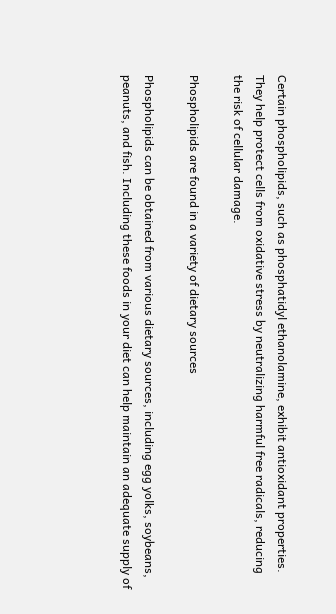Certain phospholipids, such as phosphatidyl ethanolamine, exhibit antioxidant properties. They help protect cells from oxidative stress by neutralizing harmful free radicals, reducing the risk of cellular damage.

Phospholipids are found in a variety of dietary sources

Phospholipids can be obtained from various dietary sources, including egg yolks, soybeans, peanuts, and fish. Including these foods in your diet can help maintain an adequate supply of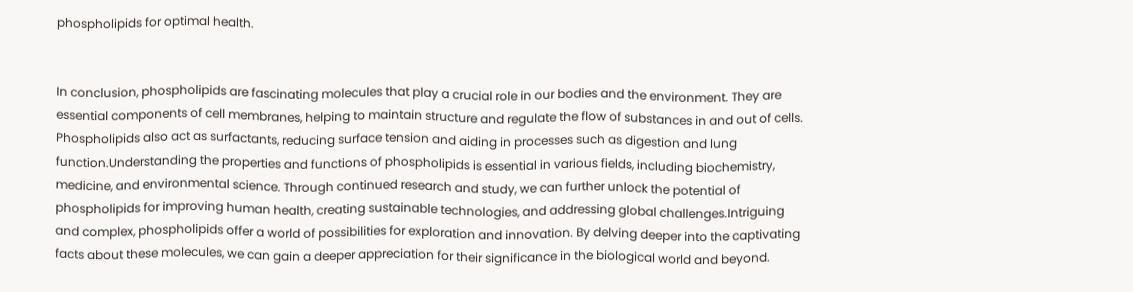phospholipids for optimal health.


In conclusion, phospholipids are fascinating molecules that play a crucial role in our bodies and the environment. They are essential components of cell membranes, helping to maintain structure and regulate the flow of substances in and out of cells. Phospholipids also act as surfactants, reducing surface tension and aiding in processes such as digestion and lung function.Understanding the properties and functions of phospholipids is essential in various fields, including biochemistry, medicine, and environmental science. Through continued research and study, we can further unlock the potential of phospholipids for improving human health, creating sustainable technologies, and addressing global challenges.Intriguing and complex, phospholipids offer a world of possibilities for exploration and innovation. By delving deeper into the captivating facts about these molecules, we can gain a deeper appreciation for their significance in the biological world and beyond.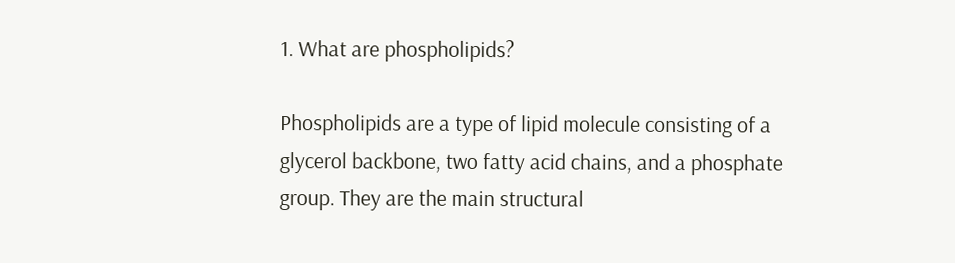1. What are phospholipids?

Phospholipids are a type of lipid molecule consisting of a glycerol backbone, two fatty acid chains, and a phosphate group. They are the main structural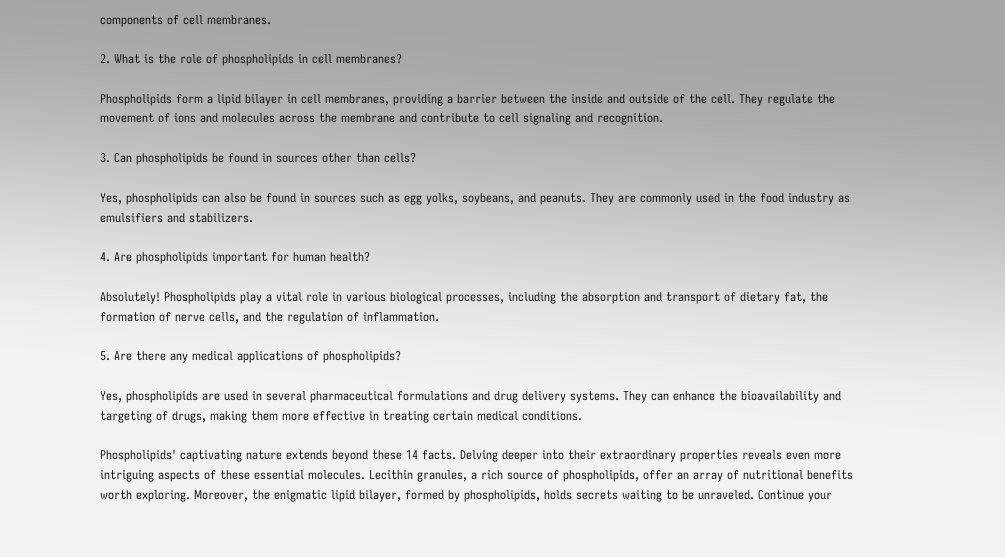components of cell membranes.

2. What is the role of phospholipids in cell membranes?

Phospholipids form a lipid bilayer in cell membranes, providing a barrier between the inside and outside of the cell. They regulate the movement of ions and molecules across the membrane and contribute to cell signaling and recognition.

3. Can phospholipids be found in sources other than cells?

Yes, phospholipids can also be found in sources such as egg yolks, soybeans, and peanuts. They are commonly used in the food industry as emulsifiers and stabilizers.

4. Are phospholipids important for human health?

Absolutely! Phospholipids play a vital role in various biological processes, including the absorption and transport of dietary fat, the formation of nerve cells, and the regulation of inflammation.

5. Are there any medical applications of phospholipids?

Yes, phospholipids are used in several pharmaceutical formulations and drug delivery systems. They can enhance the bioavailability and targeting of drugs, making them more effective in treating certain medical conditions.

Phospholipids' captivating nature extends beyond these 14 facts. Delving deeper into their extraordinary properties reveals even more intriguing aspects of these essential molecules. Lecithin granules, a rich source of phospholipids, offer an array of nutritional benefits worth exploring. Moreover, the enigmatic lipid bilayer, formed by phospholipids, holds secrets waiting to be unraveled. Continue your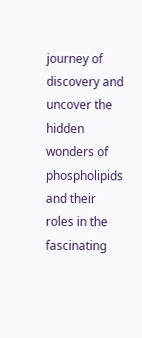journey of discovery and uncover the hidden wonders of phospholipids and their roles in the fascinating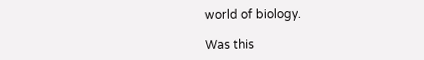world of biology.

Was this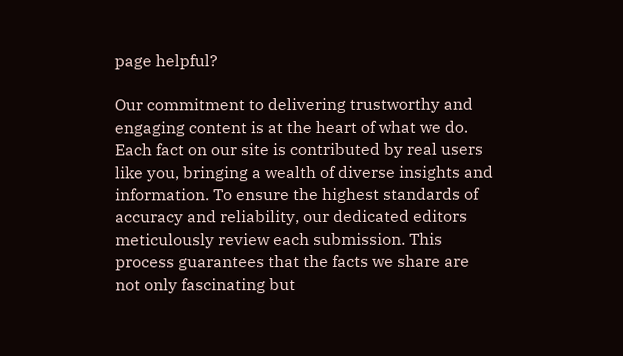page helpful?

Our commitment to delivering trustworthy and engaging content is at the heart of what we do. Each fact on our site is contributed by real users like you, bringing a wealth of diverse insights and information. To ensure the highest standards of accuracy and reliability, our dedicated editors meticulously review each submission. This process guarantees that the facts we share are not only fascinating but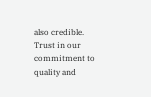also credible. Trust in our commitment to quality and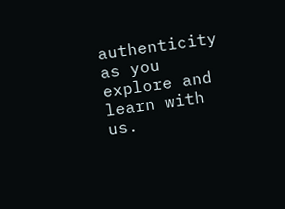authenticity as you explore and learn with us.